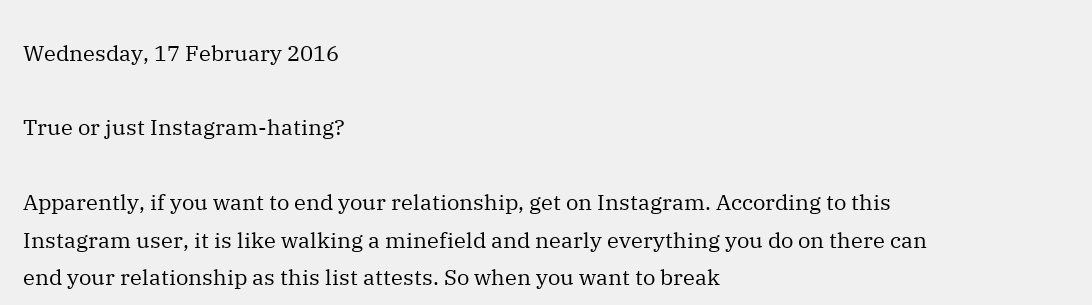Wednesday, 17 February 2016

True or just Instagram-hating?

Apparently, if you want to end your relationship, get on Instagram. According to this Instagram user, it is like walking a minefield and nearly everything you do on there can end your relationship as this list attests. So when you want to break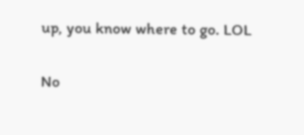up, you know where to go. LOL

No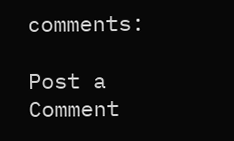comments:

Post a Comment